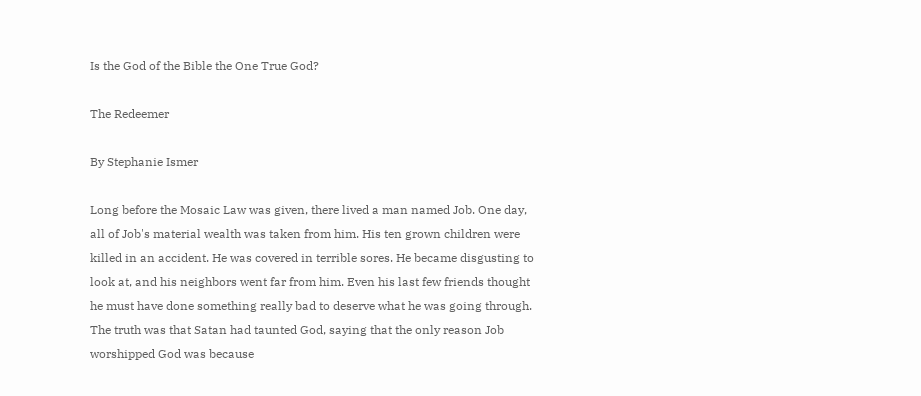Is the God of the Bible the One True God?

The Redeemer

By Stephanie Ismer

Long before the Mosaic Law was given, there lived a man named Job. One day, all of Job's material wealth was taken from him. His ten grown children were killed in an accident. He was covered in terrible sores. He became disgusting to look at, and his neighbors went far from him. Even his last few friends thought he must have done something really bad to deserve what he was going through. The truth was that Satan had taunted God, saying that the only reason Job worshipped God was because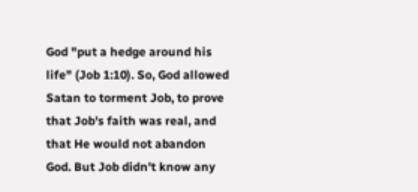God "put a hedge around his life" (Job 1:10). So, God allowed Satan to torment Job, to prove that Job's faith was real, and that He would not abandon God. But Job didn't know any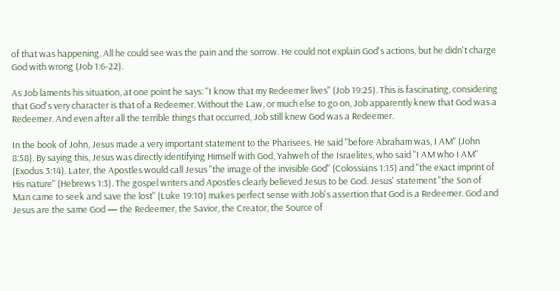of that was happening. All he could see was the pain and the sorrow. He could not explain God's actions, but he didn't charge God with wrong (Job 1:6-22).

As Job laments his situation, at one point he says: "I know that my Redeemer lives" (Job 19:25). This is fascinating, considering that God's very character is that of a Redeemer. Without the Law, or much else to go on, Job apparently knew that God was a Redeemer. And even after all the terrible things that occurred, Job still knew God was a Redeemer.

In the book of John, Jesus made a very important statement to the Pharisees. He said "before Abraham was, I AM" (John 8:58). By saying this, Jesus was directly identifying Himself with God, Yahweh of the Israelites, who said "I AM who I AM" (Exodus 3:14). Later, the Apostles would call Jesus "the image of the invisible God" (Colossians 1:15) and "the exact imprint of His nature" (Hebrews 1:3). The gospel writers and Apostles clearly believed Jesus to be God. Jesus' statement "the Son of Man came to seek and save the lost" (Luke 19:10) makes perfect sense with Job's assertion that God is a Redeemer. God and Jesus are the same God — the Redeemer, the Savior, the Creator, the Source of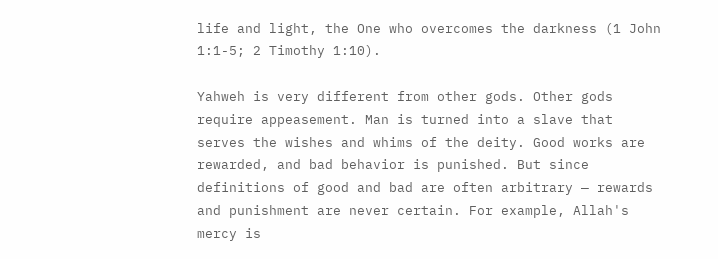life and light, the One who overcomes the darkness (1 John 1:1-5; 2 Timothy 1:10).

Yahweh is very different from other gods. Other gods require appeasement. Man is turned into a slave that serves the wishes and whims of the deity. Good works are rewarded, and bad behavior is punished. But since definitions of good and bad are often arbitrary — rewards and punishment are never certain. For example, Allah's mercy is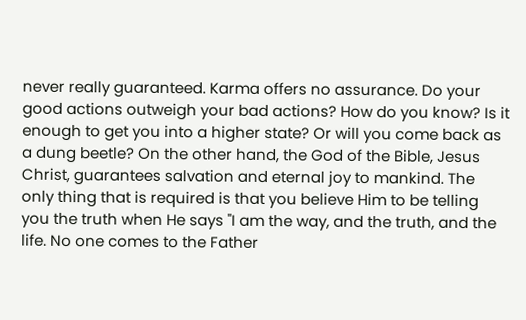never really guaranteed. Karma offers no assurance. Do your good actions outweigh your bad actions? How do you know? Is it enough to get you into a higher state? Or will you come back as a dung beetle? On the other hand, the God of the Bible, Jesus Christ, guarantees salvation and eternal joy to mankind. The only thing that is required is that you believe Him to be telling you the truth when He says "I am the way, and the truth, and the life. No one comes to the Father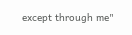except through me"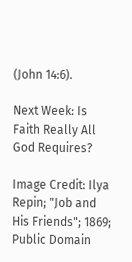(John 14:6).

Next Week: Is Faith Really All God Requires?

Image Credit: Ilya Repin; "Job and His Friends"; 1869; Public Domain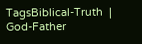TagsBiblical-Truth  |  God-Father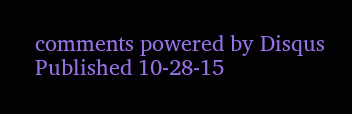comments powered by Disqus
Published 10-28-15